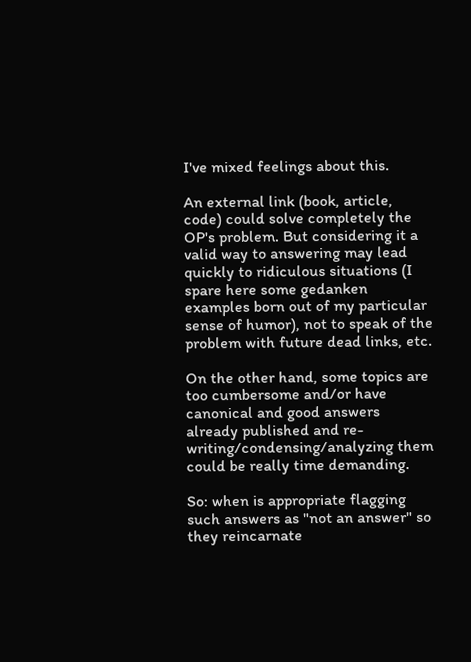I've mixed feelings about this.

An external link (book, article, code) could solve completely the OP's problem. But considering it a valid way to answering may lead quickly to ridiculous situations (I spare here some gedanken examples born out of my particular sense of humor), not to speak of the problem with future dead links, etc.

On the other hand, some topics are too cumbersome and/or have canonical and good answers already published and re-writing/condensing/analyzing them could be really time demanding.

So: when is appropriate flagging such answers as "not an answer" so they reincarnate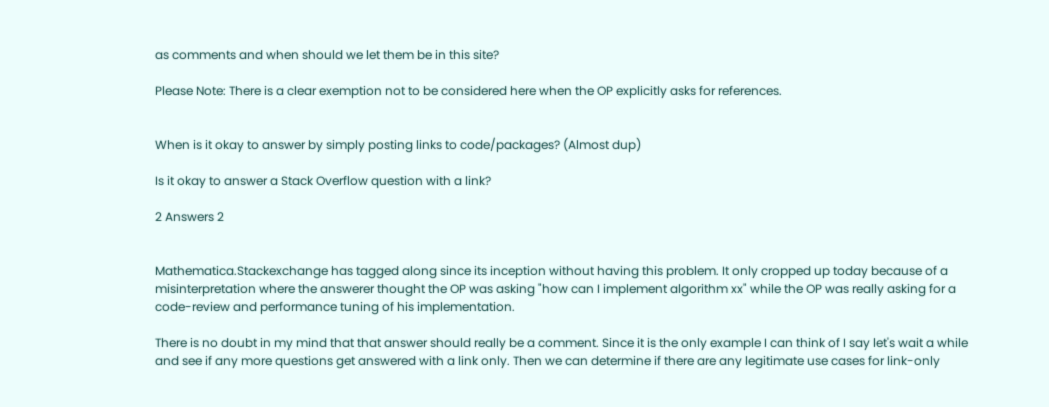as comments and when should we let them be in this site?

Please Note: There is a clear exemption not to be considered here when the OP explicitly asks for references.


When is it okay to answer by simply posting links to code/packages? (Almost dup)

Is it okay to answer a Stack Overflow question with a link?

2 Answers 2


Mathematica.Stackexchange has tagged along since its inception without having this problem. It only cropped up today because of a misinterpretation where the answerer thought the OP was asking "how can I implement algorithm xx" while the OP was really asking for a code-review and performance tuning of his implementation.

There is no doubt in my mind that that answer should really be a comment. Since it is the only example I can think of I say let's wait a while and see if any more questions get answered with a link only. Then we can determine if there are any legitimate use cases for link-only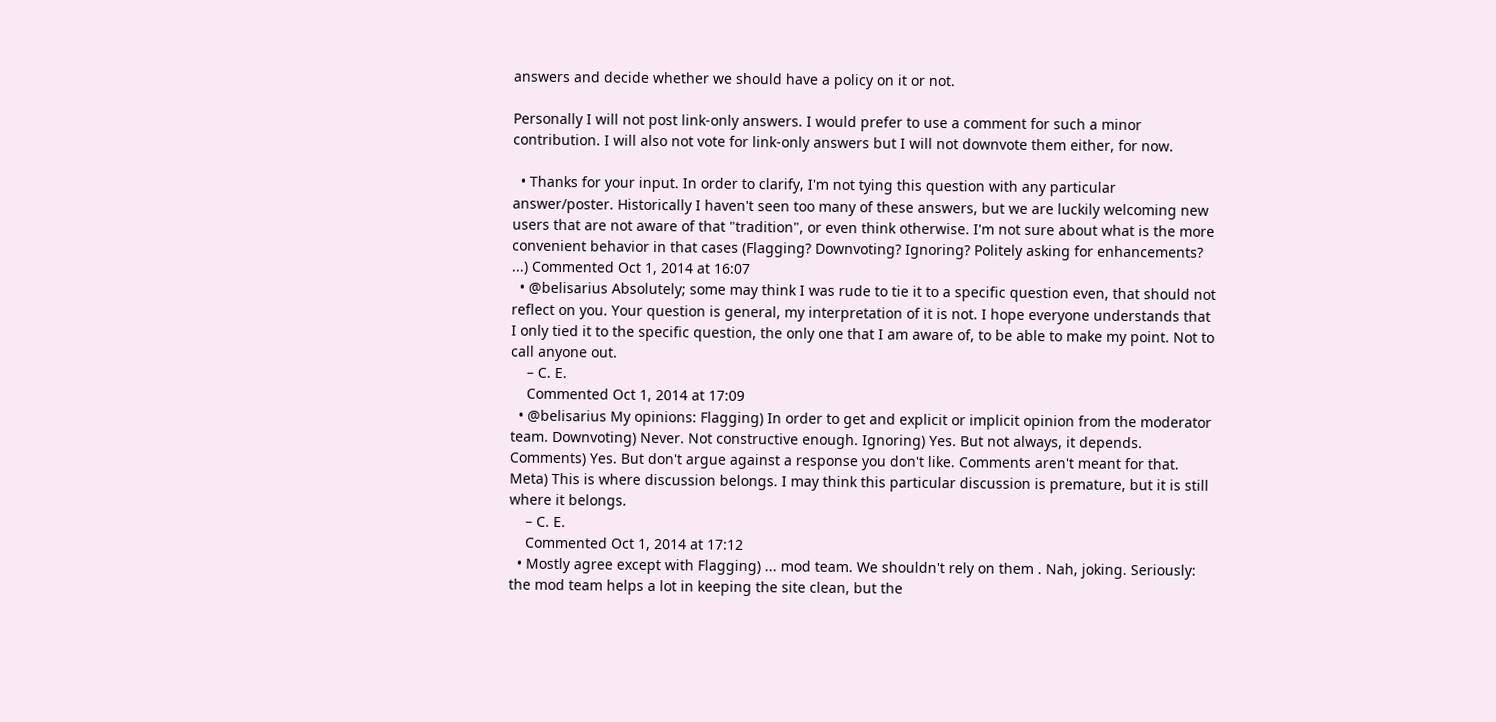answers and decide whether we should have a policy on it or not.

Personally I will not post link-only answers. I would prefer to use a comment for such a minor contribution. I will also not vote for link-only answers but I will not downvote them either, for now.

  • Thanks for your input. In order to clarify, I'm not tying this question with any particular answer/poster. Historically I haven't seen too many of these answers, but we are luckily welcoming new users that are not aware of that "tradition", or even think otherwise. I'm not sure about what is the more convenient behavior in that cases (Flagging? Downvoting? Ignoring? Politely asking for enhancements? ...) Commented Oct 1, 2014 at 16:07
  • @belisarius Absolutely; some may think I was rude to tie it to a specific question even, that should not reflect on you. Your question is general, my interpretation of it is not. I hope everyone understands that I only tied it to the specific question, the only one that I am aware of, to be able to make my point. Not to call anyone out.
    – C. E.
    Commented Oct 1, 2014 at 17:09
  • @belisarius My opinions: Flagging) In order to get and explicit or implicit opinion from the moderator team. Downvoting) Never. Not constructive enough. Ignoring) Yes. But not always, it depends. Comments) Yes. But don't argue against a response you don't like. Comments aren't meant for that. Meta) This is where discussion belongs. I may think this particular discussion is premature, but it is still where it belongs.
    – C. E.
    Commented Oct 1, 2014 at 17:12
  • Mostly agree except with Flagging) ... mod team. We shouldn't rely on them . Nah, joking. Seriously: the mod team helps a lot in keeping the site clean, but the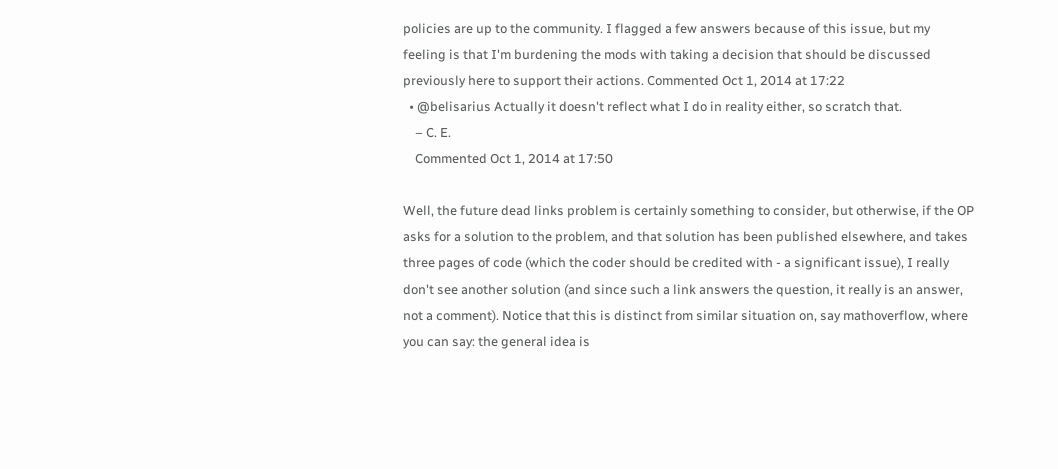policies are up to the community. I flagged a few answers because of this issue, but my feeling is that I'm burdening the mods with taking a decision that should be discussed previously here to support their actions. Commented Oct 1, 2014 at 17:22
  • @belisarius Actually it doesn't reflect what I do in reality either, so scratch that.
    – C. E.
    Commented Oct 1, 2014 at 17:50

Well, the future dead links problem is certainly something to consider, but otherwise, if the OP asks for a solution to the problem, and that solution has been published elsewhere, and takes three pages of code (which the coder should be credited with - a significant issue), I really don't see another solution (and since such a link answers the question, it really is an answer, not a comment). Notice that this is distinct from similar situation on, say mathoverflow, where you can say: the general idea is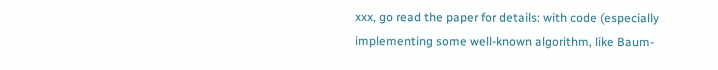xxx, go read the paper for details: with code (especially implementing some well-known algorithm, like Baum-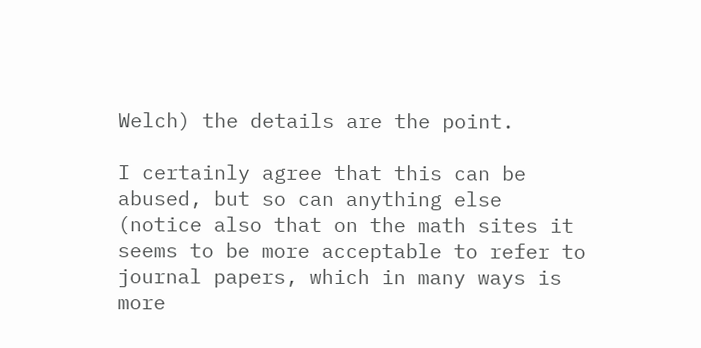Welch) the details are the point.

I certainly agree that this can be abused, but so can anything else (notice also that on the math sites it seems to be more acceptable to refer to journal papers, which in many ways is more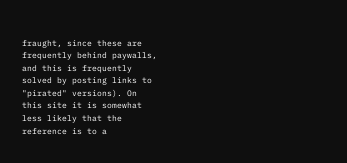fraught, since these are frequently behind paywalls, and this is frequently solved by posting links to "pirated" versions). On this site it is somewhat less likely that the reference is to a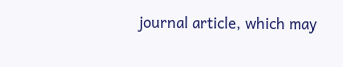journal article, which may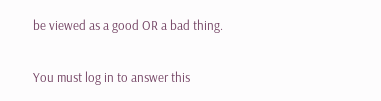be viewed as a good OR a bad thing.

You must log in to answer this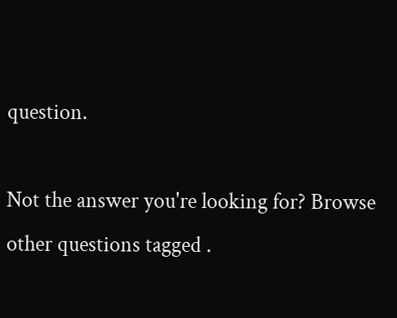question.

Not the answer you're looking for? Browse other questions tagged .